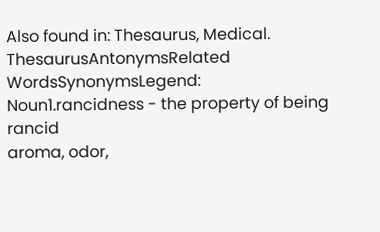Also found in: Thesaurus, Medical.
ThesaurusAntonymsRelated WordsSynonymsLegend:
Noun1.rancidness - the property of being rancid
aroma, odor,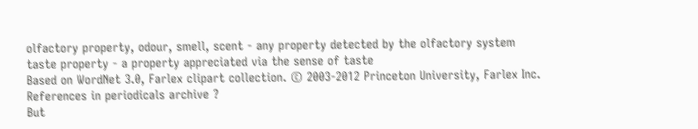olfactory property, odour, smell, scent - any property detected by the olfactory system
taste property - a property appreciated via the sense of taste
Based on WordNet 3.0, Farlex clipart collection. © 2003-2012 Princeton University, Farlex Inc.
References in periodicals archive ?
But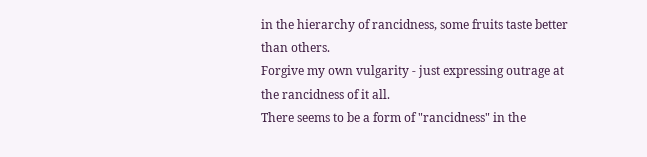in the hierarchy of rancidness, some fruits taste better than others.
Forgive my own vulgarity - just expressing outrage at the rancidness of it all.
There seems to be a form of "rancidness" in the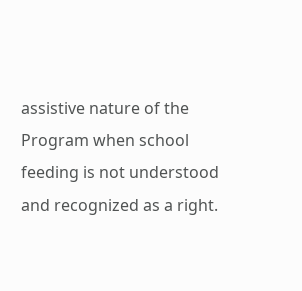assistive nature of the Program when school feeding is not understood and recognized as a right.